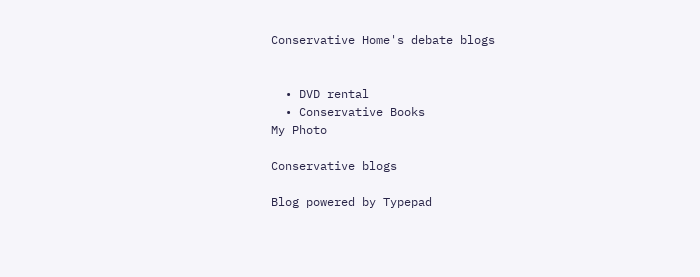Conservative Home's debate blogs


  • DVD rental
  • Conservative Books
My Photo

Conservative blogs

Blog powered by Typepad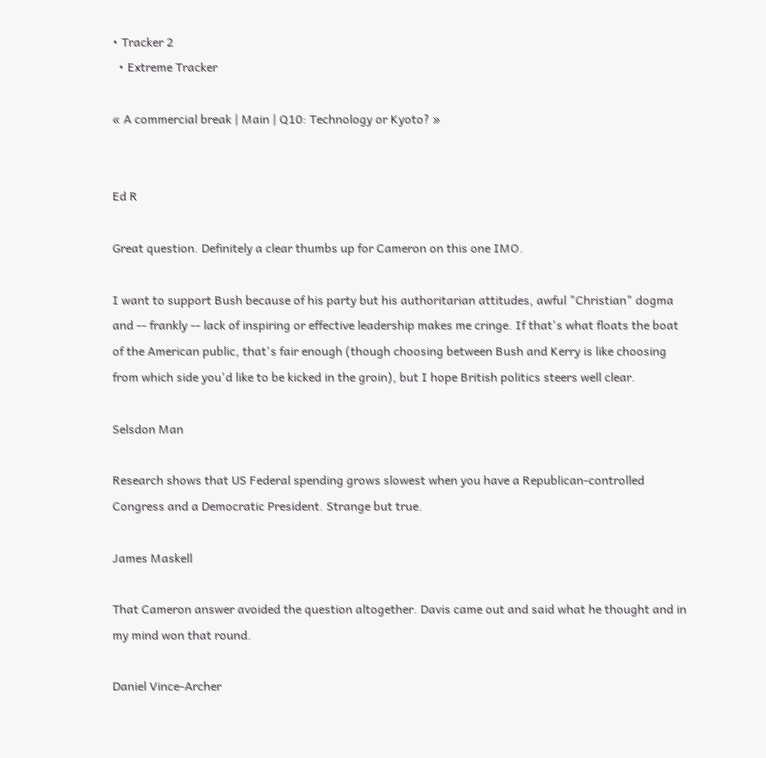• Tracker 2
  • Extreme Tracker

« A commercial break | Main | Q10: Technology or Kyoto? »


Ed R

Great question. Definitely a clear thumbs up for Cameron on this one IMO.

I want to support Bush because of his party but his authoritarian attitudes, awful "Christian" dogma and -- frankly -- lack of inspiring or effective leadership makes me cringe. If that's what floats the boat of the American public, that's fair enough (though choosing between Bush and Kerry is like choosing from which side you'd like to be kicked in the groin), but I hope British politics steers well clear.

Selsdon Man

Research shows that US Federal spending grows slowest when you have a Republican-controlled Congress and a Democratic President. Strange but true.

James Maskell

That Cameron answer avoided the question altogether. Davis came out and said what he thought and in my mind won that round.

Daniel Vince-Archer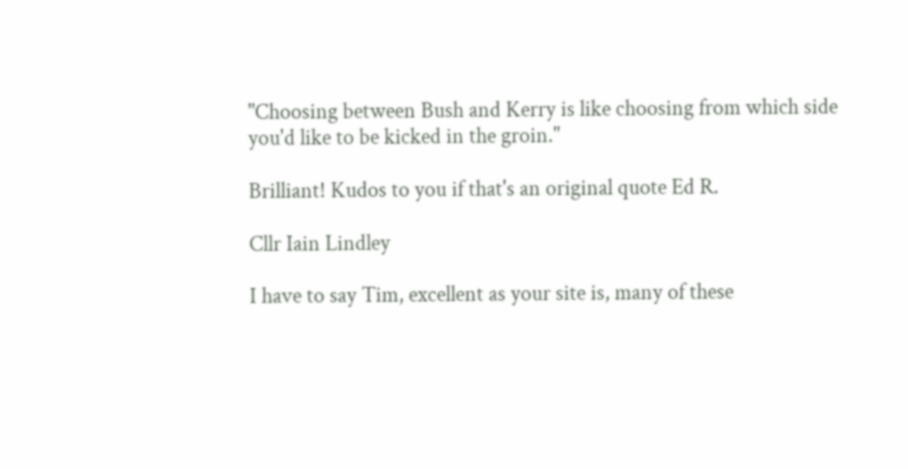"Choosing between Bush and Kerry is like choosing from which side you'd like to be kicked in the groin."

Brilliant! Kudos to you if that's an original quote Ed R.

Cllr Iain Lindley

I have to say Tim, excellent as your site is, many of these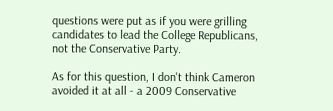questions were put as if you were grilling candidates to lead the College Republicans, not the Conservative Party.

As for this question, I don't think Cameron avoided it at all - a 2009 Conservative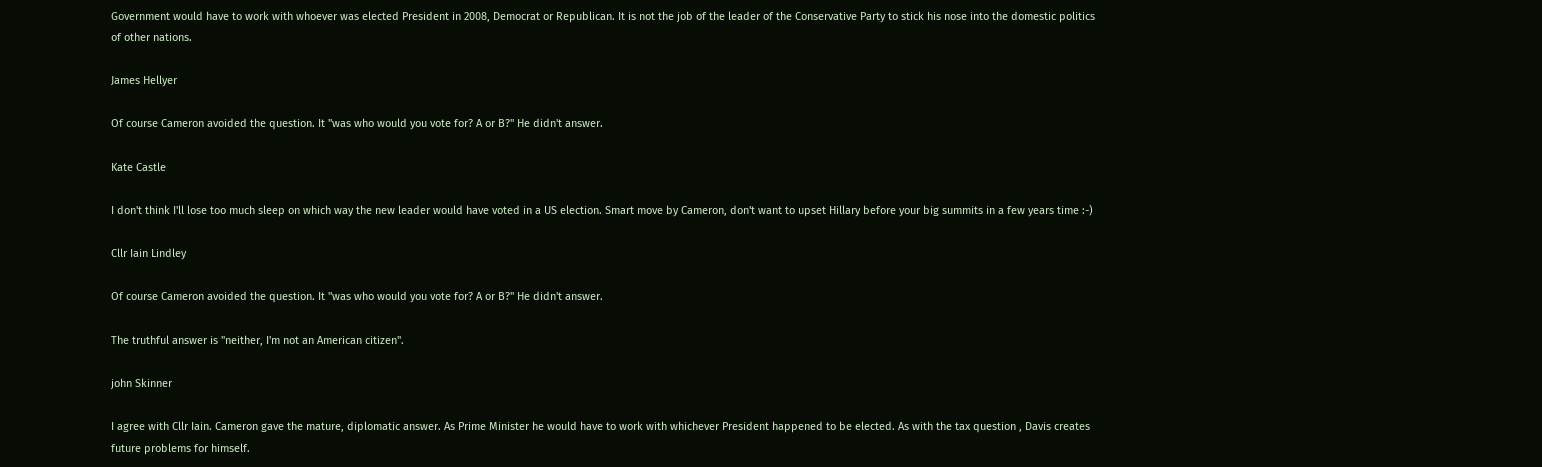Government would have to work with whoever was elected President in 2008, Democrat or Republican. It is not the job of the leader of the Conservative Party to stick his nose into the domestic politics of other nations.

James Hellyer

Of course Cameron avoided the question. It "was who would you vote for? A or B?" He didn't answer.

Kate Castle

I don't think I'll lose too much sleep on which way the new leader would have voted in a US election. Smart move by Cameron, don't want to upset Hillary before your big summits in a few years time :-)

Cllr Iain Lindley

Of course Cameron avoided the question. It "was who would you vote for? A or B?" He didn't answer.

The truthful answer is "neither, I'm not an American citizen".

john Skinner

I agree with Cllr Iain. Cameron gave the mature, diplomatic answer. As Prime Minister he would have to work with whichever President happened to be elected. As with the tax question , Davis creates future problems for himself.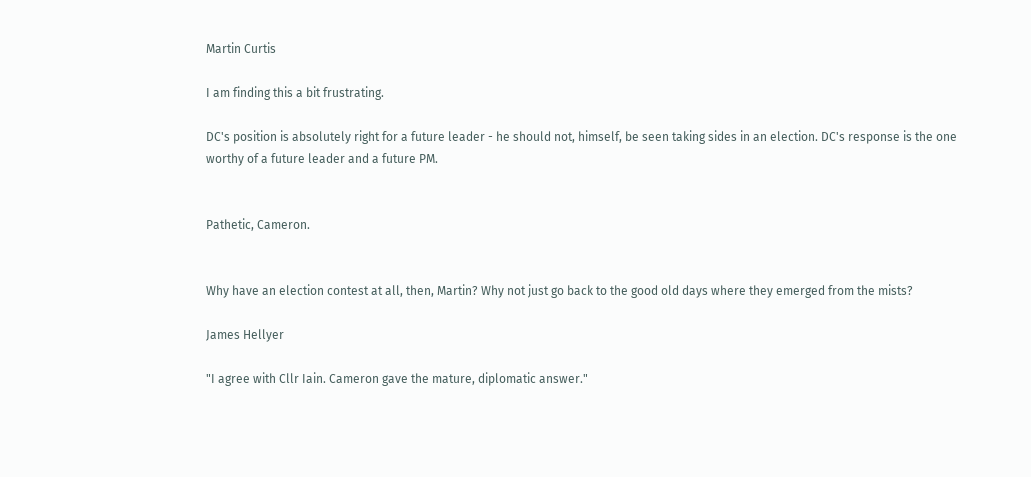Martin Curtis

I am finding this a bit frustrating.

DC's position is absolutely right for a future leader - he should not, himself, be seen taking sides in an election. DC's response is the one worthy of a future leader and a future PM.


Pathetic, Cameron.


Why have an election contest at all, then, Martin? Why not just go back to the good old days where they emerged from the mists?

James Hellyer

"I agree with Cllr Iain. Cameron gave the mature, diplomatic answer."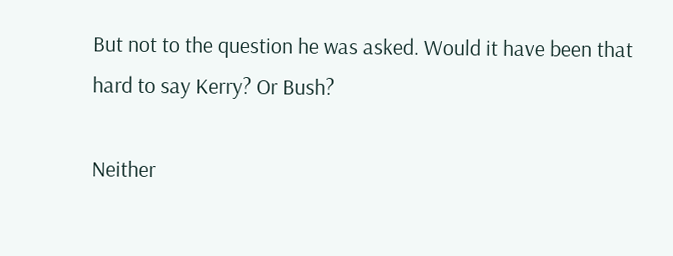But not to the question he was asked. Would it have been that hard to say Kerry? Or Bush?

Neither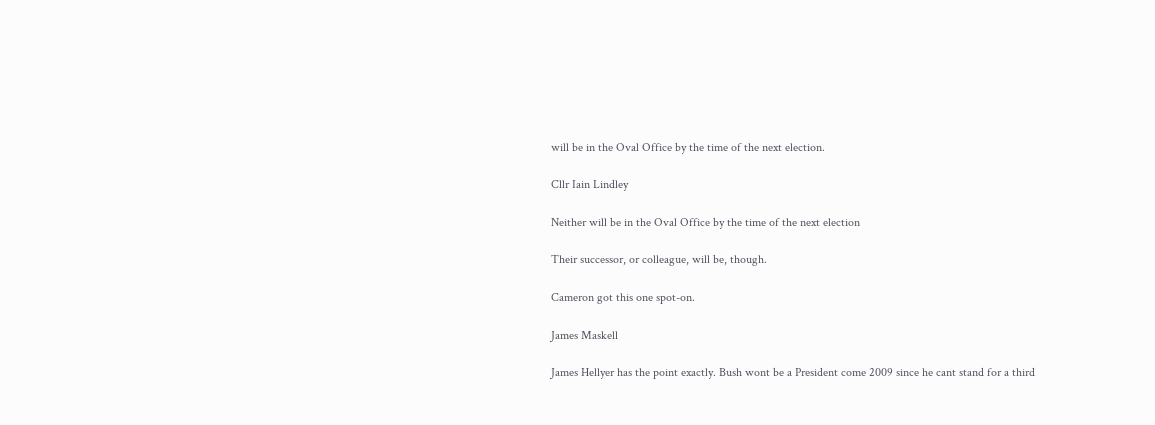will be in the Oval Office by the time of the next election.

Cllr Iain Lindley

Neither will be in the Oval Office by the time of the next election

Their successor, or colleague, will be, though.

Cameron got this one spot-on.

James Maskell

James Hellyer has the point exactly. Bush wont be a President come 2009 since he cant stand for a third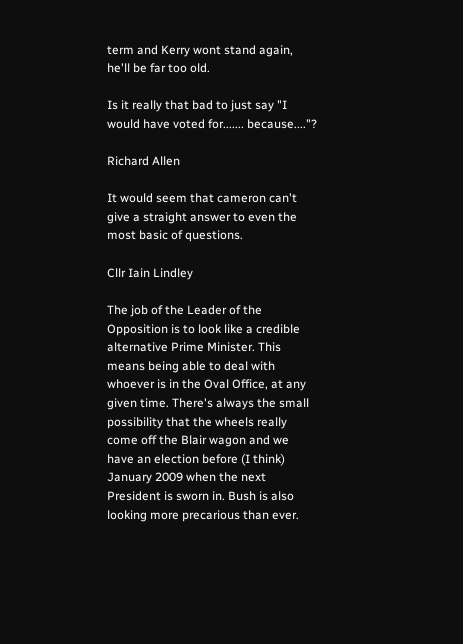term and Kerry wont stand again, he'll be far too old.

Is it really that bad to just say "I would have voted for....... because...."?

Richard Allen

It would seem that cameron can't give a straight answer to even the most basic of questions.

Cllr Iain Lindley

The job of the Leader of the Opposition is to look like a credible alternative Prime Minister. This means being able to deal with whoever is in the Oval Office, at any given time. There's always the small possibility that the wheels really come off the Blair wagon and we have an election before (I think) January 2009 when the next President is sworn in. Bush is also looking more precarious than ever.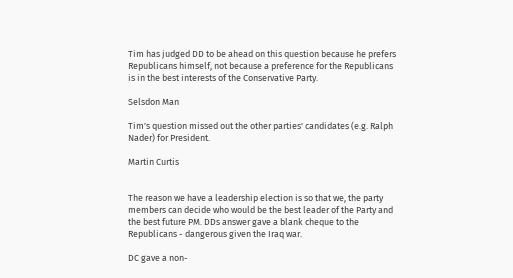Tim has judged DD to be ahead on this question because he prefers Republicans himself, not because a preference for the Republicans is in the best interests of the Conservative Party.

Selsdon Man

Tim's question missed out the other parties' candidates (e.g. Ralph Nader) for President.

Martin Curtis


The reason we have a leadership election is so that we, the party members can decide who would be the best leader of the Party and the best future PM. DDs answer gave a blank cheque to the Republicans - dangerous given the Iraq war.

DC gave a non-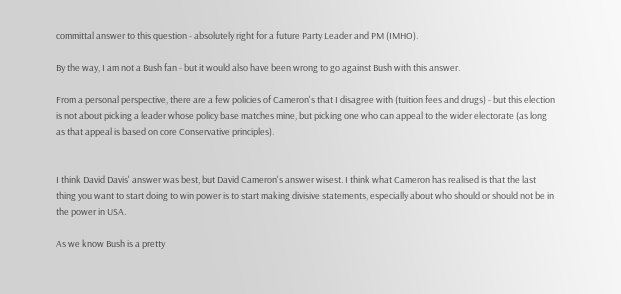committal answer to this question - absolutely right for a future Party Leader and PM (IMHO).

By the way, I am not a Bush fan - but it would also have been wrong to go against Bush with this answer.

From a personal perspective, there are a few policies of Cameron's that I disagree with (tuition fees and drugs) - but this election is not about picking a leader whose policy base matches mine, but picking one who can appeal to the wider electorate (as long as that appeal is based on core Conservative principles).


I think David Davis' answer was best, but David Cameron's answer wisest. I think what Cameron has realised is that the last thing you want to start doing to win power is to start making divisive statements, especially about who should or should not be in the power in USA.

As we know Bush is a pretty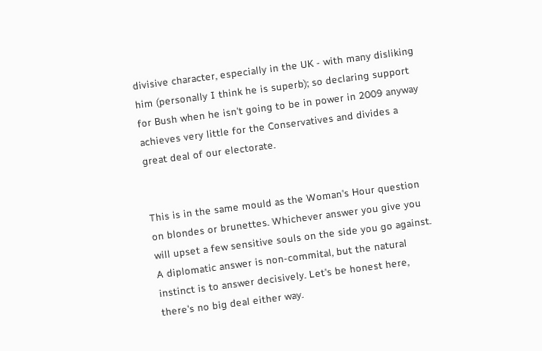divisive character, especially in the UK - with many disliking him (personally I think he is superb); so declaring support for Bush when he isn't going to be in power in 2009 anyway achieves very little for the Conservatives and divides a great deal of our electorate.


This is in the same mould as the Woman's Hour question on blondes or brunettes. Whichever answer you give you will upset a few sensitive souls on the side you go against. A diplomatic answer is non-commital, but the natural instinct is to answer decisively. Let's be honest here, there's no big deal either way.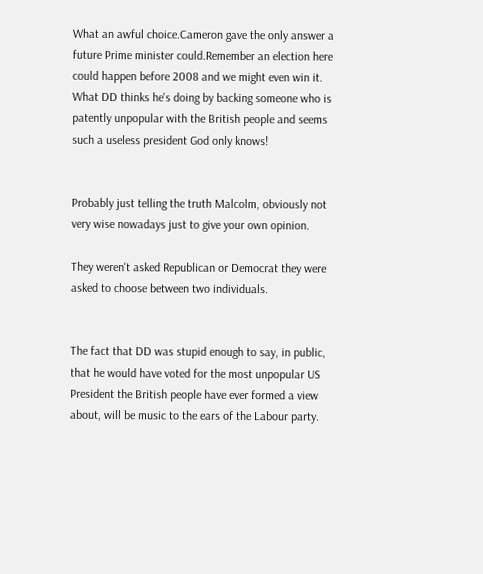What an awful choice.Cameron gave the only answer a future Prime minister could.Remember an election here could happen before 2008 and we might even win it.
What DD thinks he's doing by backing someone who is patently unpopular with the British people and seems such a useless president God only knows!


Probably just telling the truth Malcolm, obviously not very wise nowadays just to give your own opinion.

They weren't asked Republican or Democrat they were asked to choose between two individuals.


The fact that DD was stupid enough to say, in public, that he would have voted for the most unpopular US President the British people have ever formed a view about, will be music to the ears of the Labour party.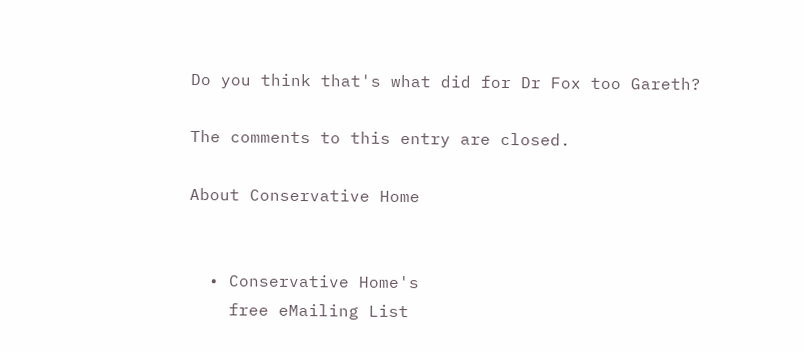Do you think that's what did for Dr Fox too Gareth?

The comments to this entry are closed.

About Conservative Home


  • Conservative Home's
    free eMailing List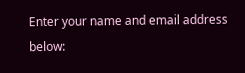Enter your name and email address below: